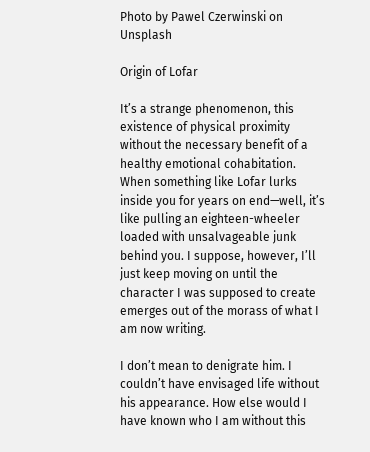Photo by Pawel Czerwinski on Unsplash

Origin of Lofar

It’s a strange phenomenon, this existence of physical proximity without the necessary benefit of a healthy emotional cohabitation. When something like Lofar lurks inside you for years on end—well, it’s like pulling an eighteen-wheeler loaded with unsalvageable junk behind you. I suppose, however, I’ll just keep moving on until the character I was supposed to create emerges out of the morass of what I am now writing.

I don’t mean to denigrate him. I couldn’t have envisaged life without his appearance. How else would I have known who I am without this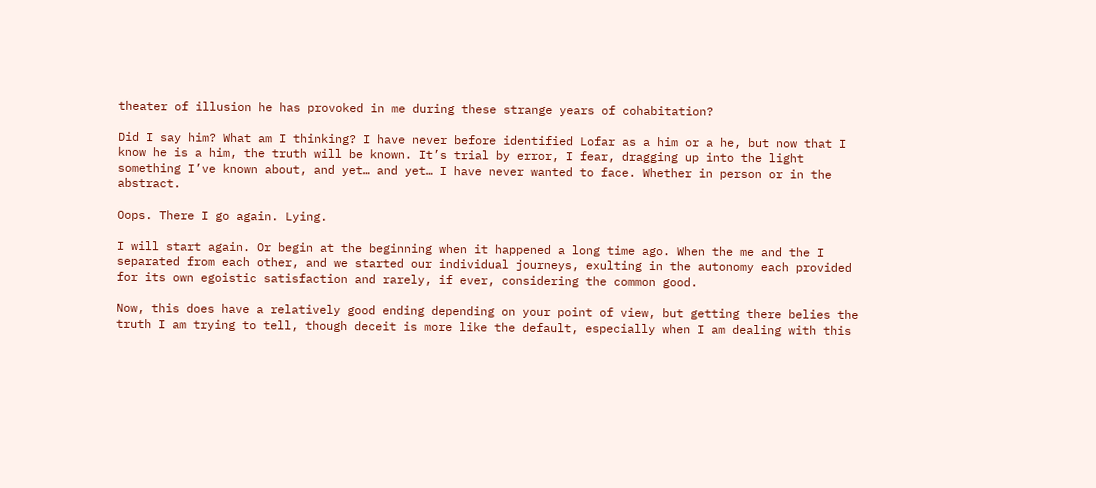theater of illusion he has provoked in me during these strange years of cohabitation?

Did I say him? What am I thinking? I have never before identified Lofar as a him or a he, but now that I know he is a him, the truth will be known. It’s trial by error, I fear, dragging up into the light something I’ve known about, and yet… and yet… I have never wanted to face. Whether in person or in the abstract.

Oops. There I go again. Lying.

I will start again. Or begin at the beginning when it happened a long time ago. When the me and the I separated from each other, and we started our individual journeys, exulting in the autonomy each provided for its own egoistic satisfaction and rarely, if ever, considering the common good.

Now, this does have a relatively good ending depending on your point of view, but getting there belies the truth I am trying to tell, though deceit is more like the default, especially when I am dealing with this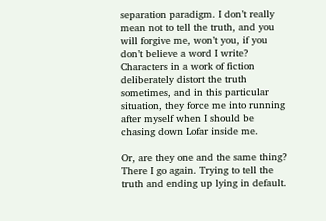separation paradigm. I don’t really mean not to tell the truth, and you will forgive me, won’t you, if you don’t believe a word I write? Characters in a work of fiction deliberately distort the truth sometimes, and in this particular situation, they force me into running after myself when I should be chasing down Lofar inside me.

Or, are they one and the same thing? There I go again. Trying to tell the truth and ending up lying in default.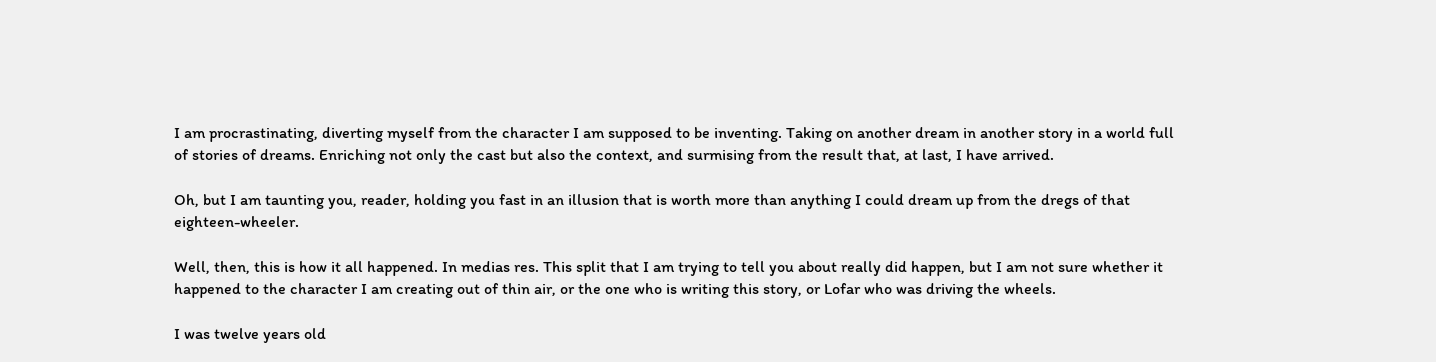I am procrastinating, diverting myself from the character I am supposed to be inventing. Taking on another dream in another story in a world full of stories of dreams. Enriching not only the cast but also the context, and surmising from the result that, at last, I have arrived.

Oh, but I am taunting you, reader, holding you fast in an illusion that is worth more than anything I could dream up from the dregs of that eighteen-wheeler.

Well, then, this is how it all happened. In medias res. This split that I am trying to tell you about really did happen, but I am not sure whether it happened to the character I am creating out of thin air, or the one who is writing this story, or Lofar who was driving the wheels.

I was twelve years old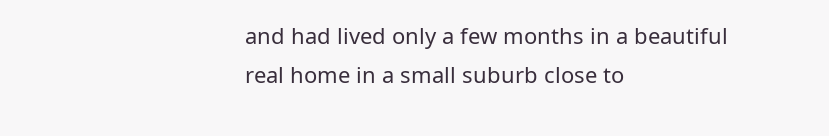and had lived only a few months in a beautiful real home in a small suburb close to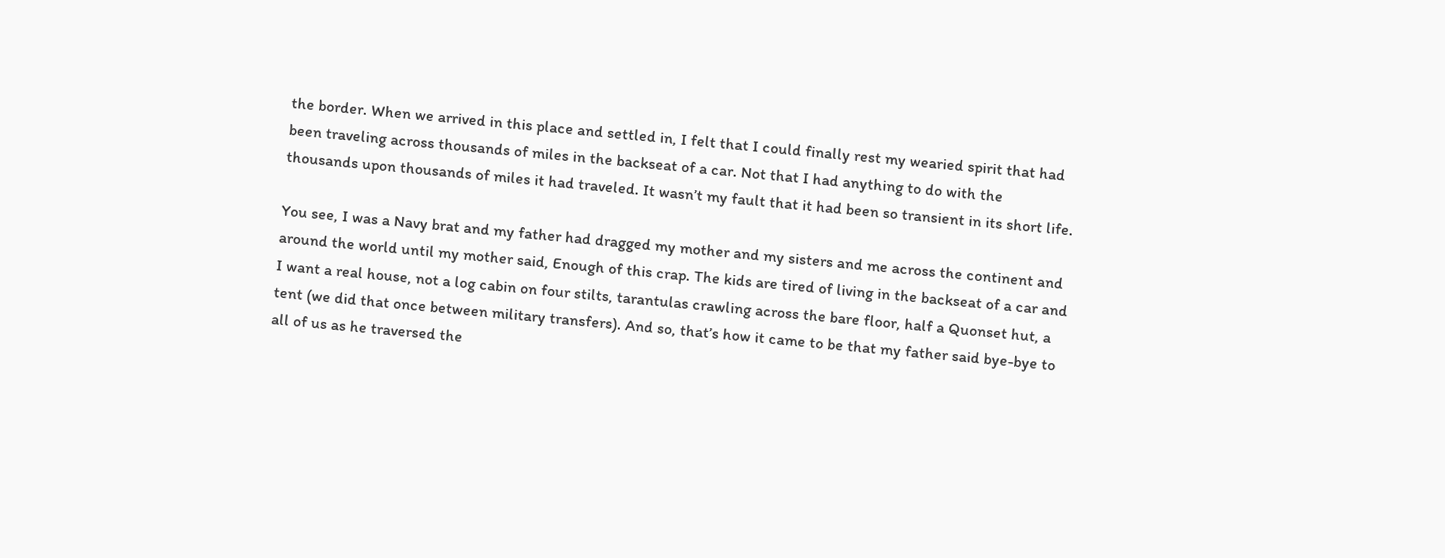the border. When we arrived in this place and settled in, I felt that I could finally rest my wearied spirit that had been traveling across thousands of miles in the backseat of a car. Not that I had anything to do with the thousands upon thousands of miles it had traveled. It wasn’t my fault that it had been so transient in its short life.

You see, I was a Navy brat and my father had dragged my mother and my sisters and me across the continent and around the world until my mother said, Enough of this crap. The kids are tired of living in the backseat of a car and I want a real house, not a log cabin on four stilts, tarantulas crawling across the bare floor, half a Quonset hut, a tent (we did that once between military transfers). And so, that’s how it came to be that my father said bye-bye to all of us as he traversed the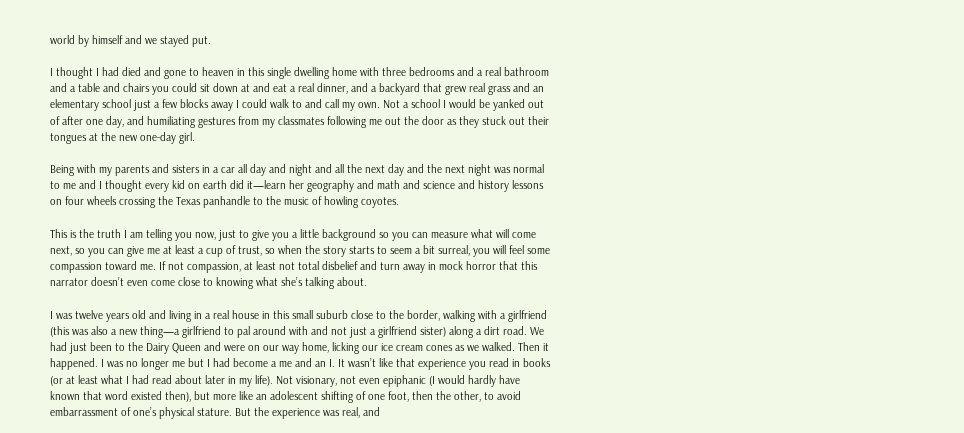world by himself and we stayed put.

I thought I had died and gone to heaven in this single dwelling home with three bedrooms and a real bathroom and a table and chairs you could sit down at and eat a real dinner, and a backyard that grew real grass and an elementary school just a few blocks away I could walk to and call my own. Not a school I would be yanked out of after one day, and humiliating gestures from my classmates following me out the door as they stuck out their tongues at the new one-day girl.

Being with my parents and sisters in a car all day and night and all the next day and the next night was normal to me and I thought every kid on earth did it—learn her geography and math and science and history lessons on four wheels crossing the Texas panhandle to the music of howling coyotes.

This is the truth I am telling you now, just to give you a little background so you can measure what will come next, so you can give me at least a cup of trust, so when the story starts to seem a bit surreal, you will feel some compassion toward me. If not compassion, at least not total disbelief and turn away in mock horror that this narrator doesn’t even come close to knowing what she’s talking about.

I was twelve years old and living in a real house in this small suburb close to the border, walking with a girlfriend (this was also a new thing—a girlfriend to pal around with and not just a girlfriend sister) along a dirt road. We had just been to the Dairy Queen and were on our way home, licking our ice cream cones as we walked. Then it happened. I was no longer me but I had become a me and an I. It wasn’t like that experience you read in books (or at least what I had read about later in my life). Not visionary, not even epiphanic (I would hardly have known that word existed then), but more like an adolescent shifting of one foot, then the other, to avoid embarrassment of one’s physical stature. But the experience was real, and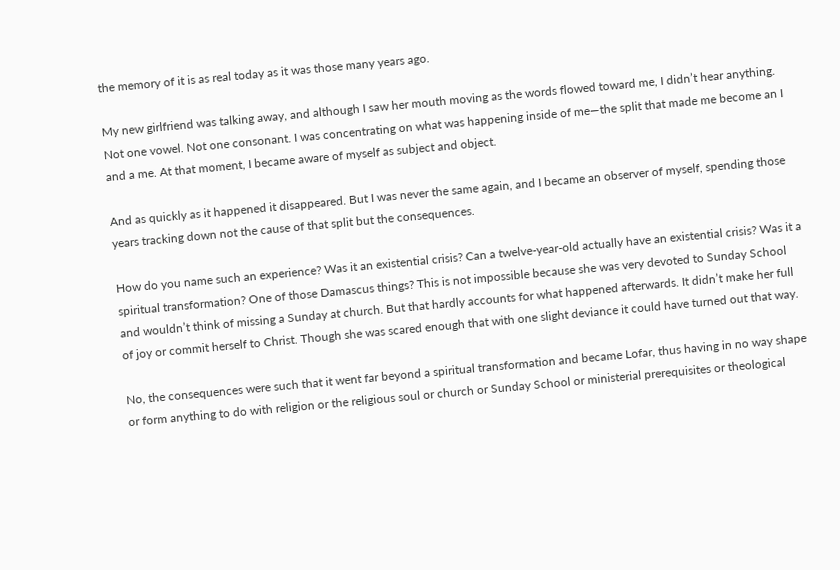the memory of it is as real today as it was those many years ago.

My new girlfriend was talking away, and although I saw her mouth moving as the words flowed toward me, I didn’t hear anything. Not one vowel. Not one consonant. I was concentrating on what was happening inside of me—the split that made me become an I and a me. At that moment, I became aware of myself as subject and object.

And as quickly as it happened it disappeared. But I was never the same again, and I became an observer of myself, spending those years tracking down not the cause of that split but the consequences.

How do you name such an experience? Was it an existential crisis? Can a twelve-year-old actually have an existential crisis? Was it a spiritual transformation? One of those Damascus things? This is not impossible because she was very devoted to Sunday School and wouldn’t think of missing a Sunday at church. But that hardly accounts for what happened afterwards. It didn’t make her full of joy or commit herself to Christ. Though she was scared enough that with one slight deviance it could have turned out that way.

No, the consequences were such that it went far beyond a spiritual transformation and became Lofar, thus having in no way shape or form anything to do with religion or the religious soul or church or Sunday School or ministerial prerequisites or theological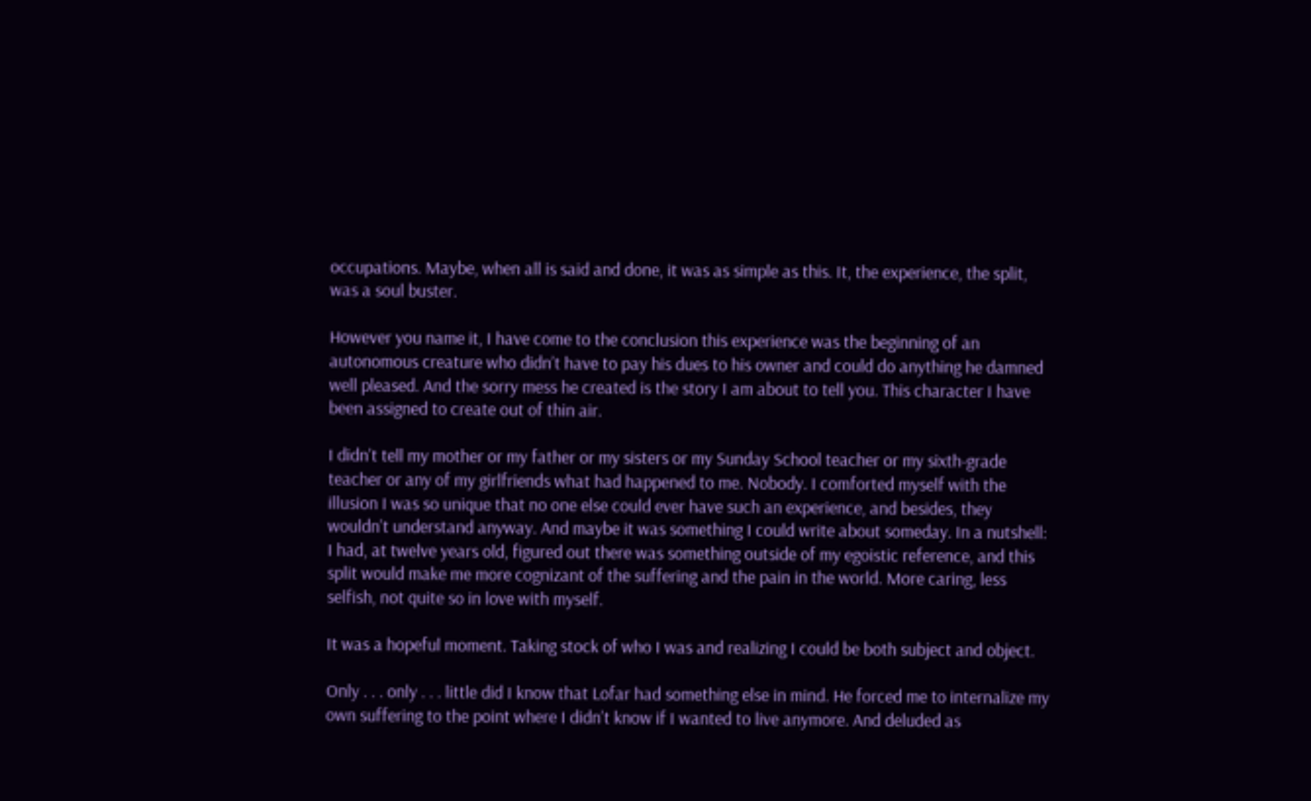occupations. Maybe, when all is said and done, it was as simple as this. It, the experience, the split, was a soul buster.

However you name it, I have come to the conclusion this experience was the beginning of an autonomous creature who didn’t have to pay his dues to his owner and could do anything he damned well pleased. And the sorry mess he created is the story I am about to tell you. This character I have been assigned to create out of thin air.

I didn’t tell my mother or my father or my sisters or my Sunday School teacher or my sixth-grade teacher or any of my girlfriends what had happened to me. Nobody. I comforted myself with the illusion I was so unique that no one else could ever have such an experience, and besides, they wouldn’t understand anyway. And maybe it was something I could write about someday. In a nutshell: I had, at twelve years old, figured out there was something outside of my egoistic reference, and this split would make me more cognizant of the suffering and the pain in the world. More caring, less selfish, not quite so in love with myself.

It was a hopeful moment. Taking stock of who I was and realizing I could be both subject and object.

Only . . . only . . . little did I know that Lofar had something else in mind. He forced me to internalize my own suffering to the point where I didn’t know if I wanted to live anymore. And deluded as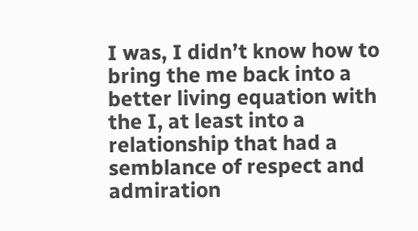I was, I didn’t know how to bring the me back into a better living equation with the I, at least into a relationship that had a semblance of respect and admiration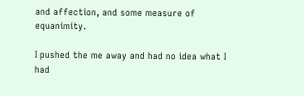and affection, and some measure of equanimity.

I pushed the me away and had no idea what I had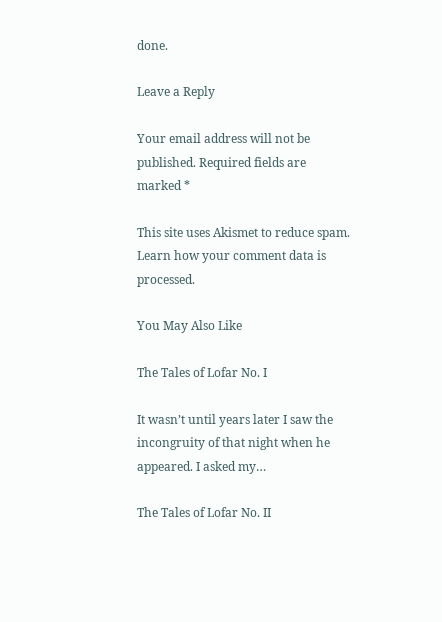done.

Leave a Reply

Your email address will not be published. Required fields are marked *

This site uses Akismet to reduce spam. Learn how your comment data is processed.

You May Also Like

The Tales of Lofar No. I

It wasn’t until years later I saw the incongruity of that night when he appeared. I asked my…

The Tales of Lofar No. II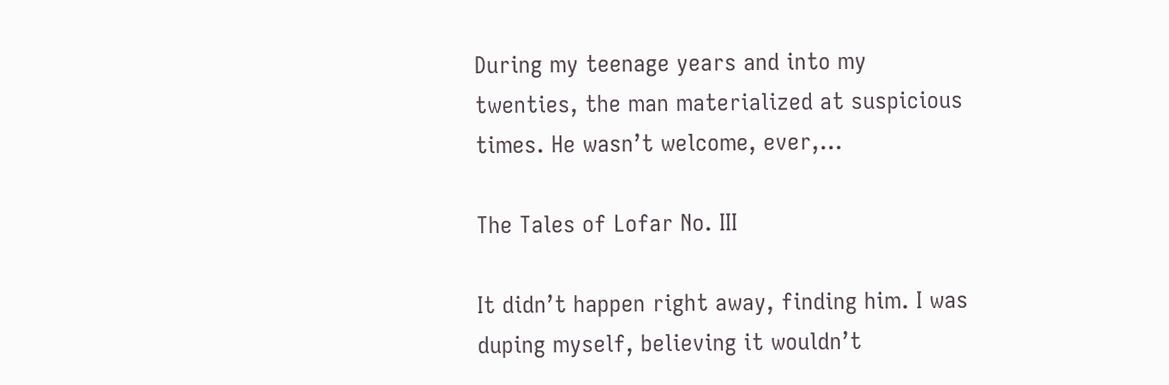During my teenage years and into my twenties, the man materialized at suspicious times. He wasn’t welcome, ever,…

The Tales of Lofar No. III

It didn’t happen right away, finding him. I was duping myself, believing it wouldn’t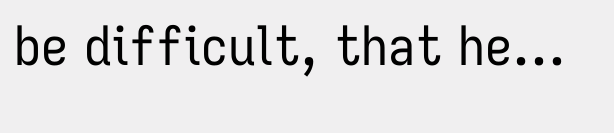be difficult, that he…